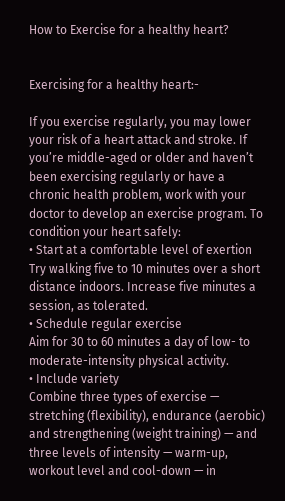How to Exercise for a healthy heart?


Exercising for a healthy heart:-

If you exercise regularly, you may lower your risk of a heart attack and stroke. If you’re middle-aged or older and haven’t been exercising regularly or have a chronic health problem, work with your doctor to develop an exercise program. To condition your heart safely:
• Start at a comfortable level of exertion
Try walking five to 10 minutes over a short distance indoors. Increase five minutes a session, as tolerated.
• Schedule regular exercise
Aim for 30 to 60 minutes a day of low- to moderate-intensity physical activity.
• Include variety
Combine three types of exercise — stretching (flexibility), endurance (aerobic) and strengthening (weight training) — and three levels of intensity — warm-up, workout level and cool-down — in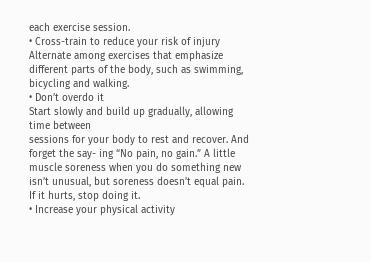each exercise session.
• Cross-train to reduce your risk of injury Alternate among exercises that emphasize different parts of the body, such as swimming, bicycling and walking.
• Don’t overdo it
Start slowly and build up gradually, allowing time between
sessions for your body to rest and recover. And forget the say- ing “No pain, no gain.” A little muscle soreness when you do something new isn’t unusual, but soreness doesn’t equal pain. If it hurts, stop doing it.
• Increase your physical activity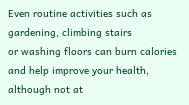Even routine activities such as gardening, climbing stairs
or washing floors can burn calories and help improve your health, although not at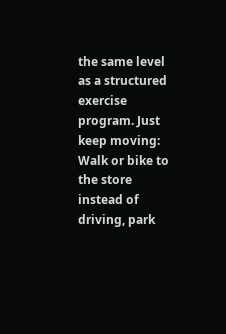the same level as a structured exercise program. Just keep moving: Walk or bike to the store instead of driving, park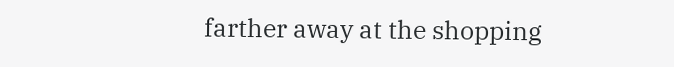farther away at the shopping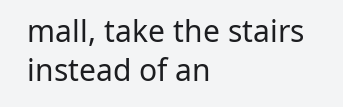mall, take the stairs instead of an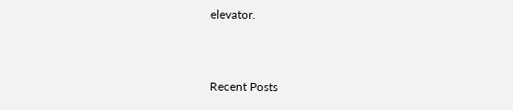elevator.


Recent Posts